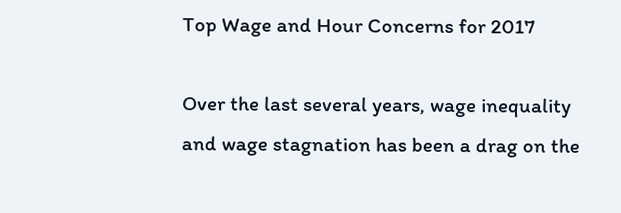Top Wage and Hour Concerns for 2017

Over the last several years, wage inequality and wage stagnation has been a drag on the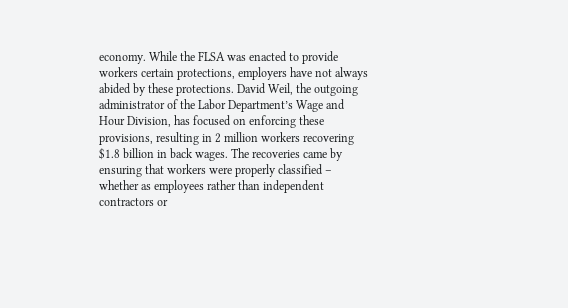economy. While the FLSA was enacted to provide workers certain protections, employers have not always abided by these protections. David Weil, the outgoing administrator of the Labor Department’s Wage and Hour Division, has focused on enforcing these provisions, resulting in 2 million workers recovering $1.8 billion in back wages. The recoveries came by ensuring that workers were properly classified – whether as employees rather than independent contractors or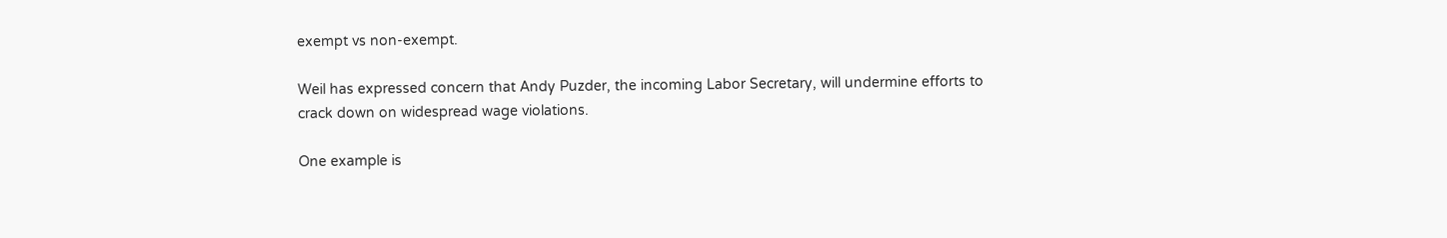exempt vs non-exempt.

Weil has expressed concern that Andy Puzder, the incoming Labor Secretary, will undermine efforts to crack down on widespread wage violations.

One example is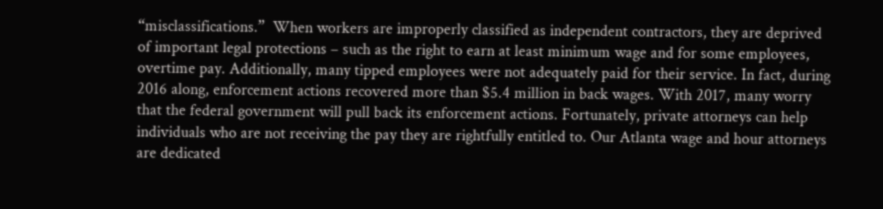“misclassifications.”  When workers are improperly classified as independent contractors, they are deprived of important legal protections – such as the right to earn at least minimum wage and for some employees, overtime pay. Additionally, many tipped employees were not adequately paid for their service. In fact, during 2016 along, enforcement actions recovered more than $5.4 million in back wages. With 2017, many worry that the federal government will pull back its enforcement actions. Fortunately, private attorneys can help individuals who are not receiving the pay they are rightfully entitled to. Our Atlanta wage and hour attorneys are dedicated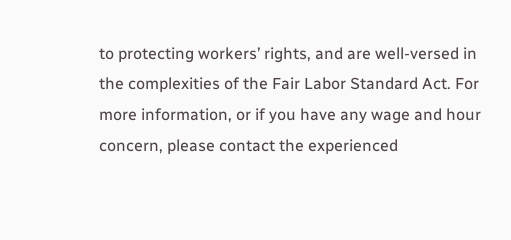to protecting workers’ rights, and are well-versed in the complexities of the Fair Labor Standard Act. For more information, or if you have any wage and hour concern, please contact the experienced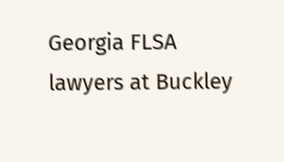Georgia FLSA lawyers at Buckley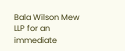Bala Wilson Mew LLP for an immediate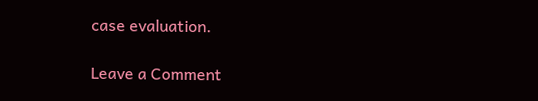case evaluation.

Leave a Comment